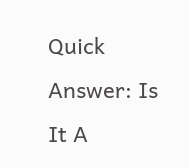Quick Answer: Is It A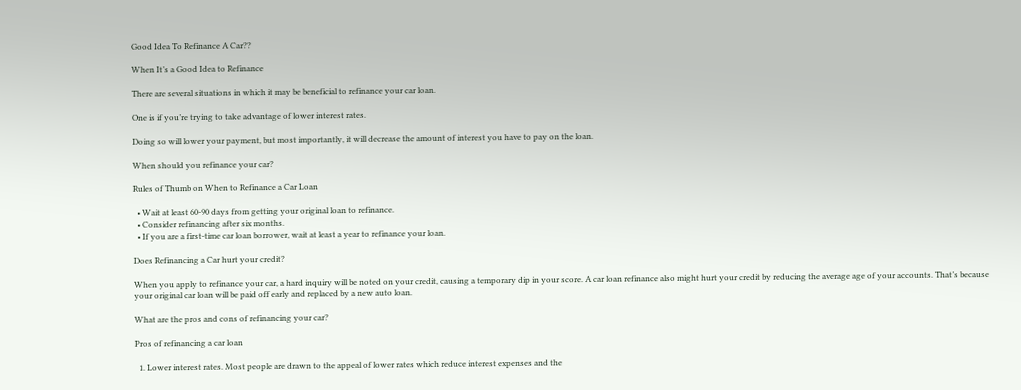Good Idea To Refinance A Car??

When It’s a Good Idea to Refinance

There are several situations in which it may be beneficial to refinance your car loan.

One is if you’re trying to take advantage of lower interest rates.

Doing so will lower your payment, but most importantly, it will decrease the amount of interest you have to pay on the loan.

When should you refinance your car?

Rules of Thumb on When to Refinance a Car Loan

  • Wait at least 60-90 days from getting your original loan to refinance.
  • Consider refinancing after six months.
  • If you are a first-time car loan borrower, wait at least a year to refinance your loan.

Does Refinancing a Car hurt your credit?

When you apply to refinance your car, a hard inquiry will be noted on your credit, causing a temporary dip in your score. A car loan refinance also might hurt your credit by reducing the average age of your accounts. That’s because your original car loan will be paid off early and replaced by a new auto loan.

What are the pros and cons of refinancing your car?

Pros of refinancing a car loan

  1. Lower interest rates. Most people are drawn to the appeal of lower rates which reduce interest expenses and the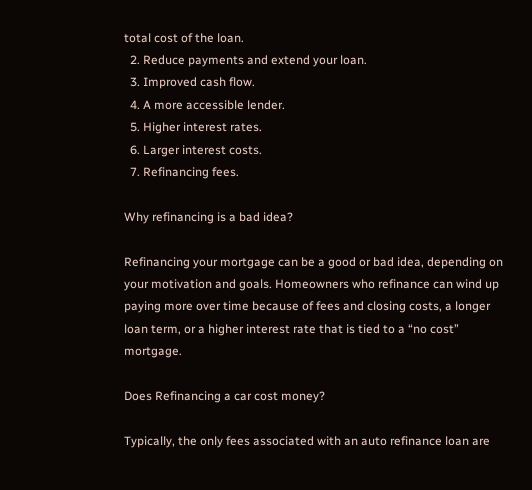total cost of the loan.
  2. Reduce payments and extend your loan.
  3. Improved cash flow.
  4. A more accessible lender.
  5. Higher interest rates.
  6. Larger interest costs.
  7. Refinancing fees.

Why refinancing is a bad idea?

Refinancing your mortgage can be a good or bad idea, depending on your motivation and goals. Homeowners who refinance can wind up paying more over time because of fees and closing costs, a longer loan term, or a higher interest rate that is tied to a “no cost” mortgage.

Does Refinancing a car cost money?

Typically, the only fees associated with an auto refinance loan are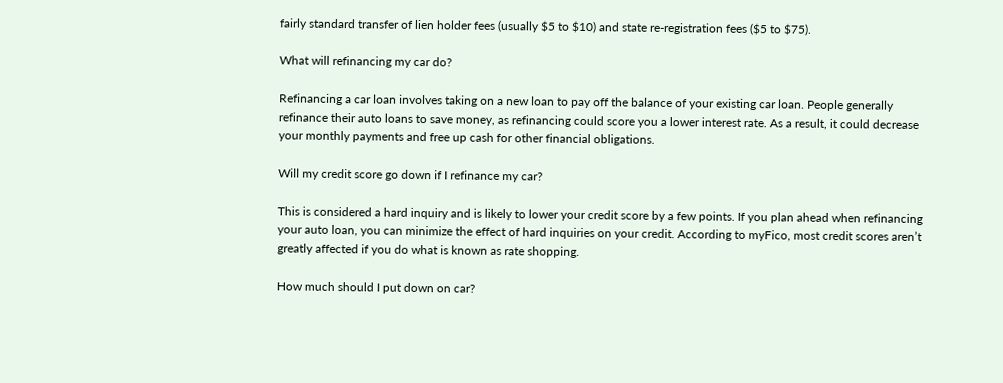fairly standard transfer of lien holder fees (usually $5 to $10) and state re-registration fees ($5 to $75).

What will refinancing my car do?

Refinancing a car loan involves taking on a new loan to pay off the balance of your existing car loan. People generally refinance their auto loans to save money, as refinancing could score you a lower interest rate. As a result, it could decrease your monthly payments and free up cash for other financial obligations.

Will my credit score go down if I refinance my car?

This is considered a hard inquiry and is likely to lower your credit score by a few points. If you plan ahead when refinancing your auto loan, you can minimize the effect of hard inquiries on your credit. According to myFico, most credit scores aren’t greatly affected if you do what is known as rate shopping.

How much should I put down on car?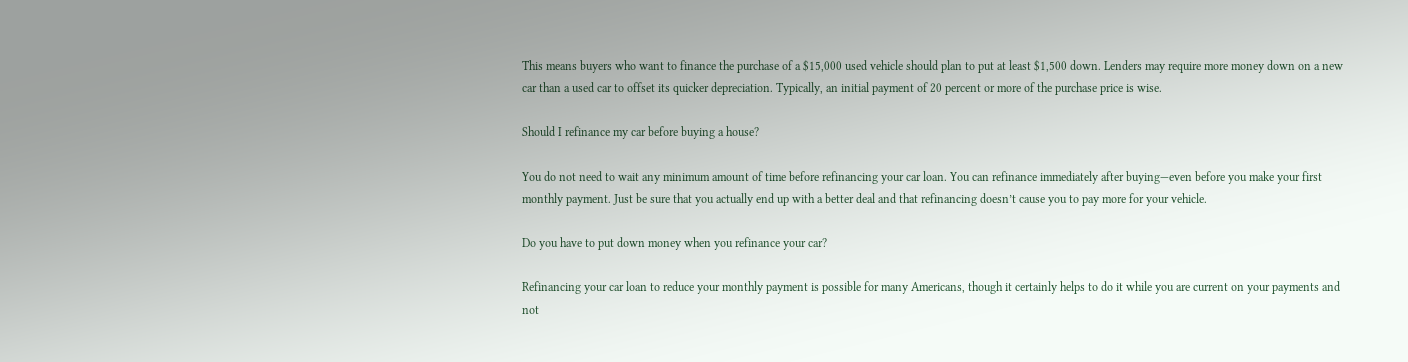This means buyers who want to finance the purchase of a $15,000 used vehicle should plan to put at least $1,500 down. Lenders may require more money down on a new car than a used car to offset its quicker depreciation. Typically, an initial payment of 20 percent or more of the purchase price is wise.

Should I refinance my car before buying a house?

You do not need to wait any minimum amount of time before refinancing your car loan. You can refinance immediately after buying—even before you make your first monthly payment. Just be sure that you actually end up with a better deal and that refinancing doesn’t cause you to pay more for your vehicle.

Do you have to put down money when you refinance your car?

Refinancing your car loan to reduce your monthly payment is possible for many Americans, though it certainly helps to do it while you are current on your payments and not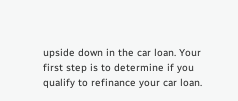upside down in the car loan. Your first step is to determine if you qualify to refinance your car loan.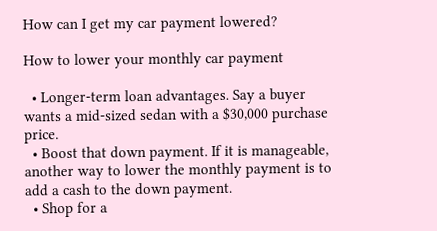How can I get my car payment lowered?

How to lower your monthly car payment

  • Longer-term loan advantages. Say a buyer wants a mid-sized sedan with a $30,000 purchase price.
  • Boost that down payment. If it is manageable, another way to lower the monthly payment is to add a cash to the down payment.
  • Shop for a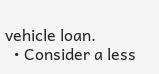vehicle loan.
  • Consider a less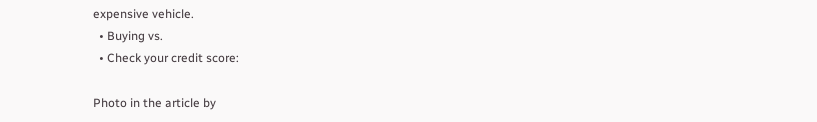expensive vehicle.
  • Buying vs.
  • Check your credit score:

Photo in the article by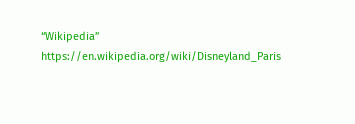“Wikipedia” https://en.wikipedia.org/wiki/Disneyland_Paris